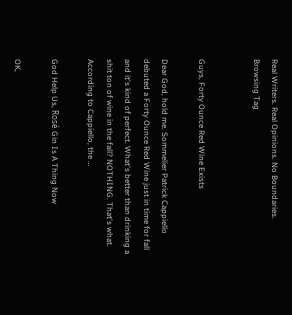Real Writers. Real Opinions. No Boundaries.
Browsing Tag


Guys, Forty Ounce Red Wine Exists

Dear God, hold me. Sommelier Patrick Cappiello debuted a Forty Ounce Red Wine just in time for fall and it's kind of perfect. What's better than drinking a shit ton of wine in the fall? NOTHING. That's what. According to Cappiello, the …

God Help Us, Rosé Gin Is A Thing Now

OK,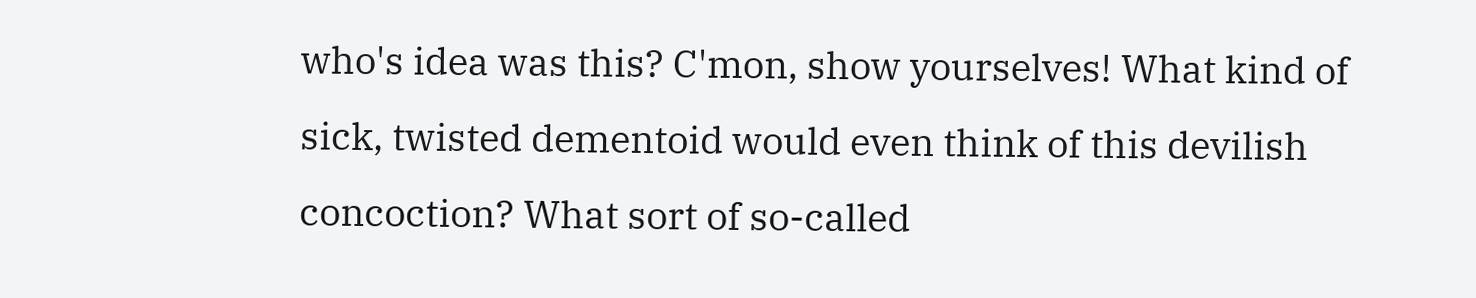who's idea was this? C'mon, show yourselves! What kind of sick, twisted dementoid would even think of this devilish concoction? What sort of so-called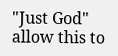"Just God" allow this to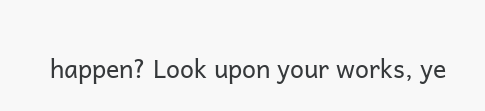happen? Look upon your works, ye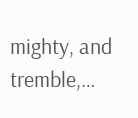mighty, and tremble,…